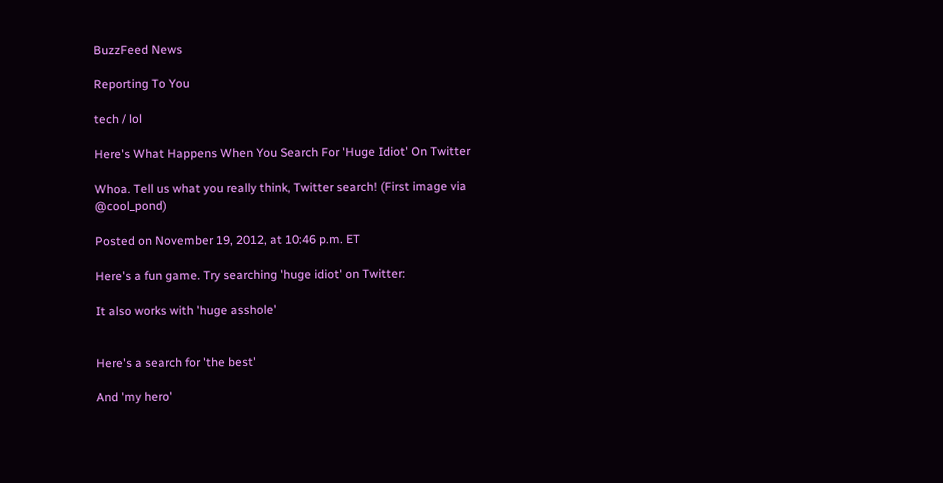BuzzFeed News

Reporting To You

tech / lol

Here's What Happens When You Search For 'Huge Idiot' On Twitter

Whoa. Tell us what you really think, Twitter search! (First image via @cool_pond)

Posted on November 19, 2012, at 10:46 p.m. ET

Here's a fun game. Try searching 'huge idiot' on Twitter:

It also works with 'huge asshole'


Here's a search for 'the best'

And 'my hero'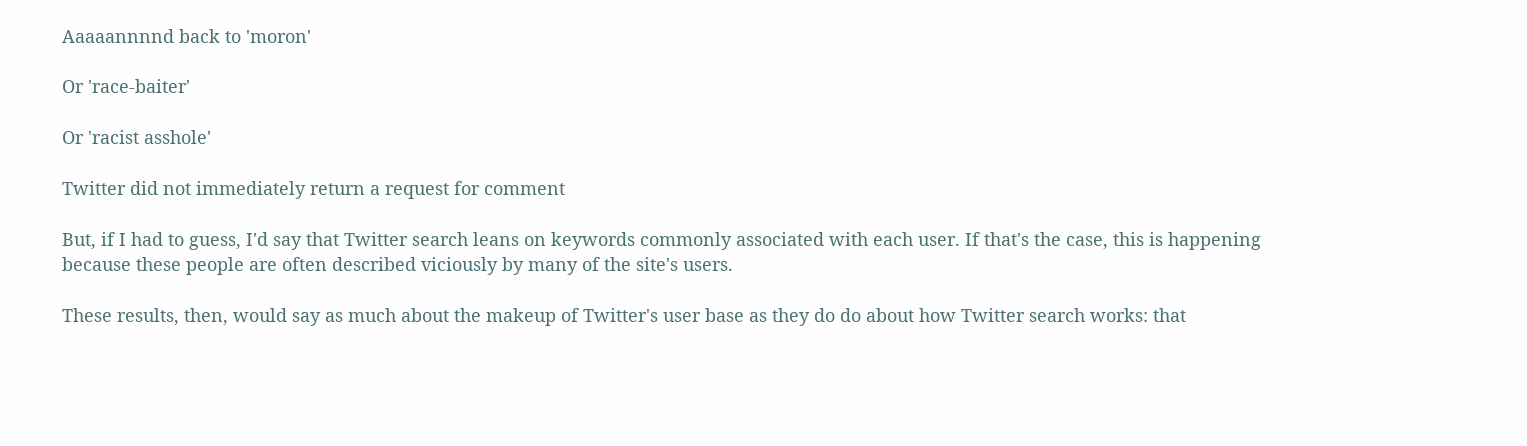Aaaaannnnd back to 'moron'

Or 'race-baiter'

Or 'racist asshole'

Twitter did not immediately return a request for comment

But, if I had to guess, I'd say that Twitter search leans on keywords commonly associated with each user. If that's the case, this is happening because these people are often described viciously by many of the site's users.

These results, then, would say as much about the makeup of Twitter's user base as they do do about how Twitter search works: that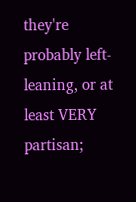they're probably left-leaning, or at least VERY partisan;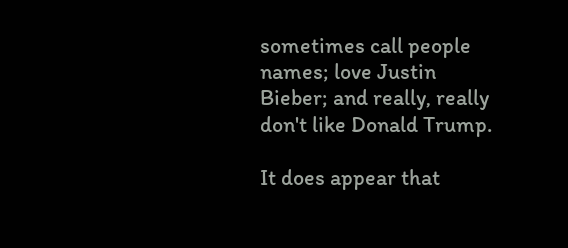sometimes call people names; love Justin Bieber; and really, really don't like Donald Trump.

It does appear that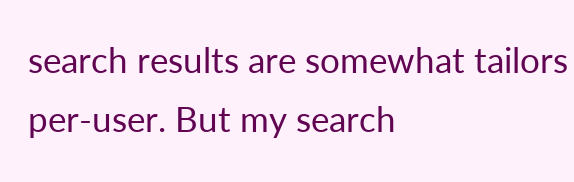search results are somewhat tailors per-user. But my search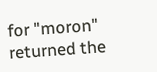for "moron" returned the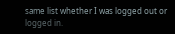same list whether I was logged out or logged in.